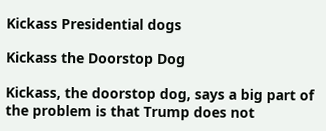Kickass Presidential dogs

Kickass the Doorstop Dog

Kickass, the doorstop dog, says a big part of the problem is that Trump does not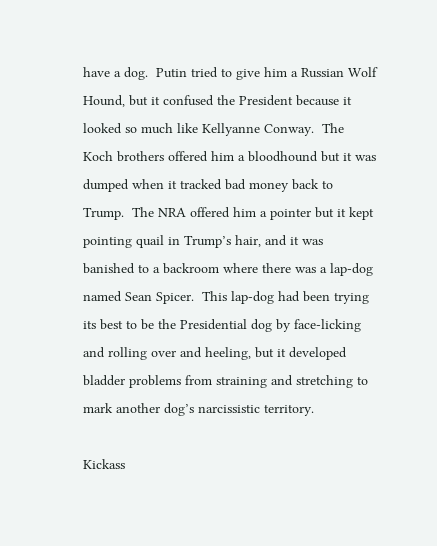have a dog.  Putin tried to give him a Russian Wolf Hound, but it confused the President because it looked so much like Kellyanne Conway.  The Koch brothers offered him a bloodhound but it was dumped when it tracked bad money back to Trump.  The NRA offered him a pointer but it kept pointing quail in Trump’s hair, and it was banished to a backroom where there was a lap-dog named Sean Spicer.  This lap-dog had been trying its best to be the Presidential dog by face-licking and rolling over and heeling, but it developed bladder problems from straining and stretching to mark another dog’s narcissistic territory.

Kickass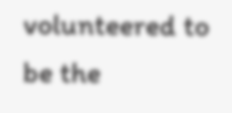volunteered to be the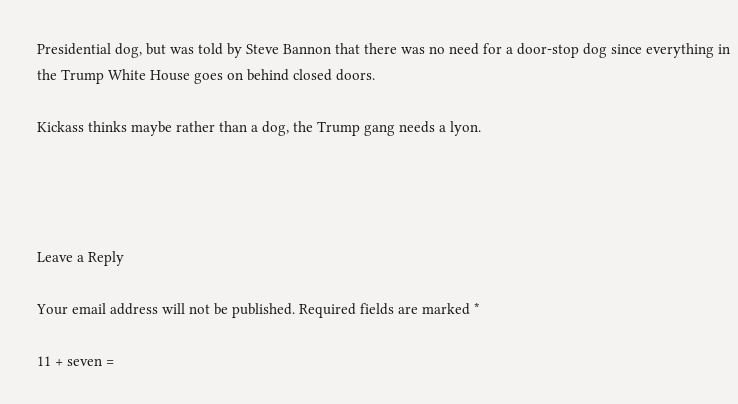Presidential dog, but was told by Steve Bannon that there was no need for a door-stop dog since everything in the Trump White House goes on behind closed doors.

Kickass thinks maybe rather than a dog, the Trump gang needs a lyon.




Leave a Reply

Your email address will not be published. Required fields are marked *

11 + seven =